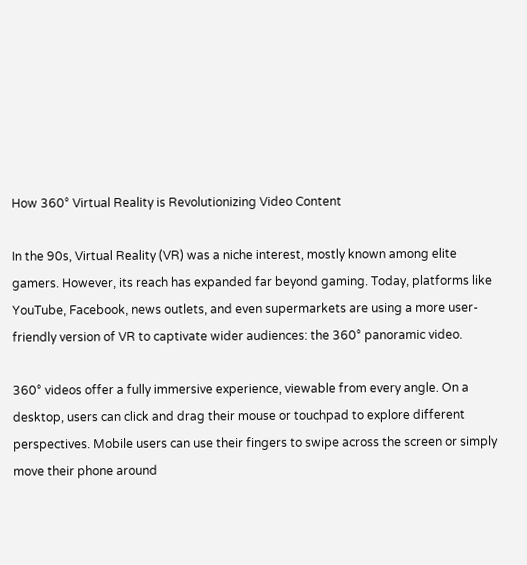How 360° Virtual Reality is Revolutionizing Video Content

In the 90s, Virtual Reality (VR) was a niche interest, mostly known among elite gamers. However, its reach has expanded far beyond gaming. Today, platforms like YouTube, Facebook, news outlets, and even supermarkets are using a more user-friendly version of VR to captivate wider audiences: the 360° panoramic video.

360° videos offer a fully immersive experience, viewable from every angle. On a desktop, users can click and drag their mouse or touchpad to explore different perspectives. Mobile users can use their fingers to swipe across the screen or simply move their phone around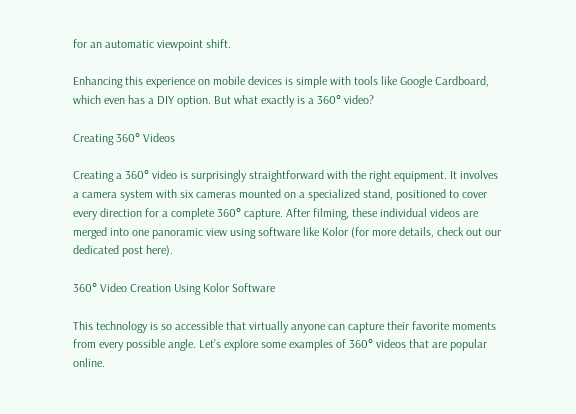for an automatic viewpoint shift.

Enhancing this experience on mobile devices is simple with tools like Google Cardboard, which even has a DIY option. But what exactly is a 360° video?

Creating 360° Videos

Creating a 360° video is surprisingly straightforward with the right equipment. It involves a camera system with six cameras mounted on a specialized stand, positioned to cover every direction for a complete 360° capture. After filming, these individual videos are merged into one panoramic view using software like Kolor (for more details, check out our dedicated post here).

360° Video Creation Using Kolor Software

This technology is so accessible that virtually anyone can capture their favorite moments from every possible angle. Let’s explore some examples of 360° videos that are popular online.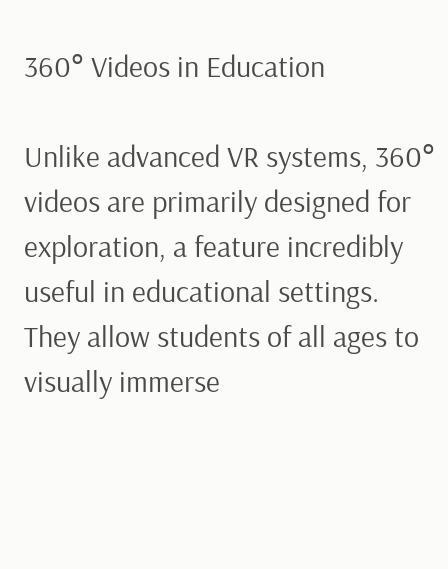360° Videos in Education

Unlike advanced VR systems, 360° videos are primarily designed for exploration, a feature incredibly useful in educational settings. They allow students of all ages to visually immerse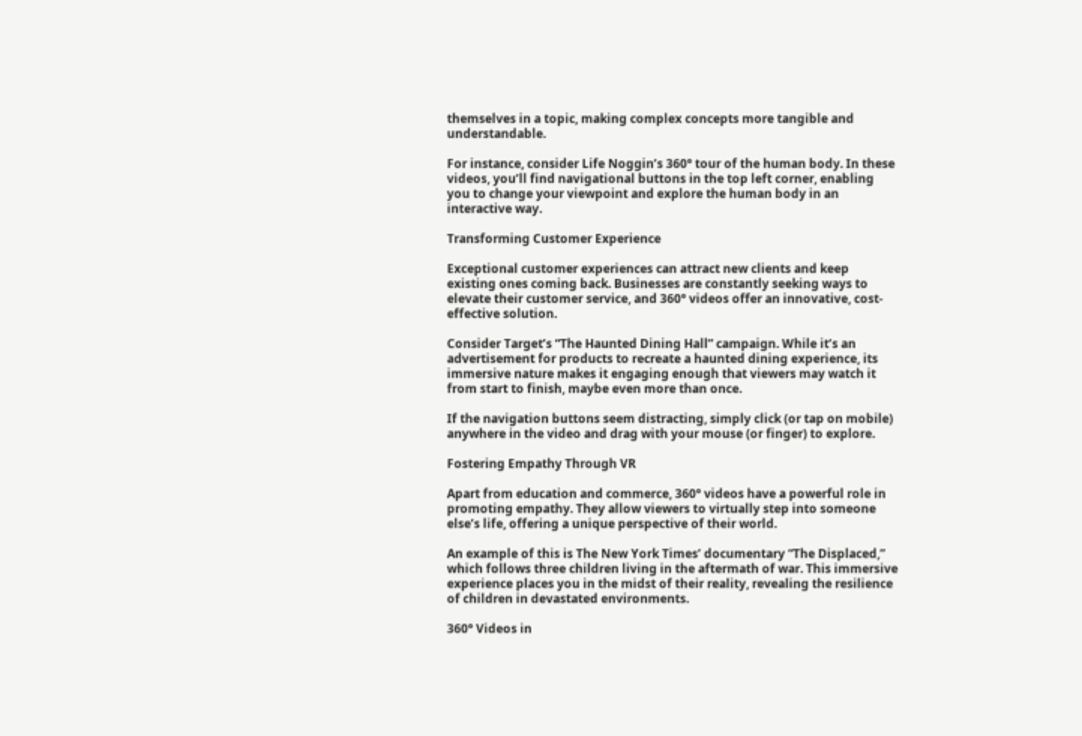themselves in a topic, making complex concepts more tangible and understandable.

For instance, consider Life Noggin’s 360° tour of the human body. In these videos, you’ll find navigational buttons in the top left corner, enabling you to change your viewpoint and explore the human body in an interactive way.

Transforming Customer Experience

Exceptional customer experiences can attract new clients and keep existing ones coming back. Businesses are constantly seeking ways to elevate their customer service, and 360° videos offer an innovative, cost-effective solution.

Consider Target’s “The Haunted Dining Hall” campaign. While it’s an advertisement for products to recreate a haunted dining experience, its immersive nature makes it engaging enough that viewers may watch it from start to finish, maybe even more than once.

If the navigation buttons seem distracting, simply click (or tap on mobile) anywhere in the video and drag with your mouse (or finger) to explore.

Fostering Empathy Through VR

Apart from education and commerce, 360° videos have a powerful role in promoting empathy. They allow viewers to virtually step into someone else’s life, offering a unique perspective of their world.

An example of this is The New York Times’ documentary “The Displaced,” which follows three children living in the aftermath of war. This immersive experience places you in the midst of their reality, revealing the resilience of children in devastated environments.

360° Videos in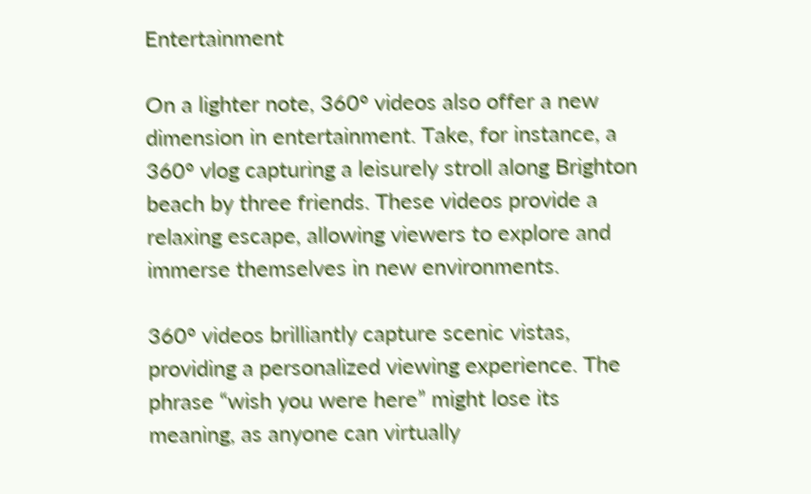Entertainment

On a lighter note, 360° videos also offer a new dimension in entertainment. Take, for instance, a 360° vlog capturing a leisurely stroll along Brighton beach by three friends. These videos provide a relaxing escape, allowing viewers to explore and immerse themselves in new environments.

360° videos brilliantly capture scenic vistas, providing a personalized viewing experience. The phrase “wish you were here” might lose its meaning, as anyone can virtually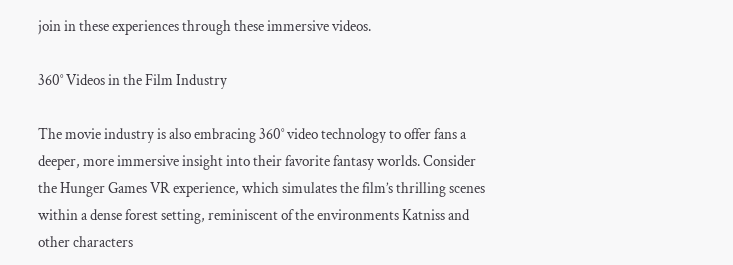join in these experiences through these immersive videos.

360° Videos in the Film Industry

The movie industry is also embracing 360° video technology to offer fans a deeper, more immersive insight into their favorite fantasy worlds. Consider the Hunger Games VR experience, which simulates the film’s thrilling scenes within a dense forest setting, reminiscent of the environments Katniss and other characters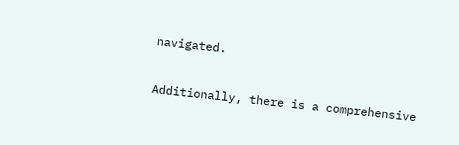navigated.

Additionally, there is a comprehensive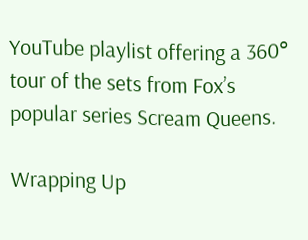YouTube playlist offering a 360° tour of the sets from Fox’s popular series Scream Queens.

Wrapping Up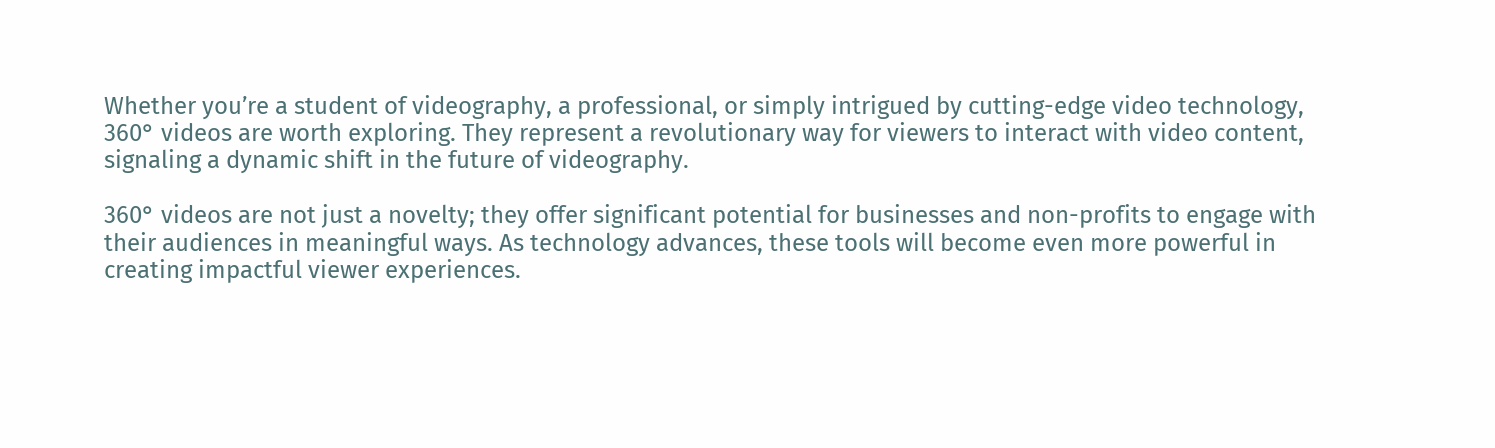Whether you’re a student of videography, a professional, or simply intrigued by cutting-edge video technology, 360° videos are worth exploring. They represent a revolutionary way for viewers to interact with video content, signaling a dynamic shift in the future of videography.

360° videos are not just a novelty; they offer significant potential for businesses and non-profits to engage with their audiences in meaningful ways. As technology advances, these tools will become even more powerful in creating impactful viewer experiences.